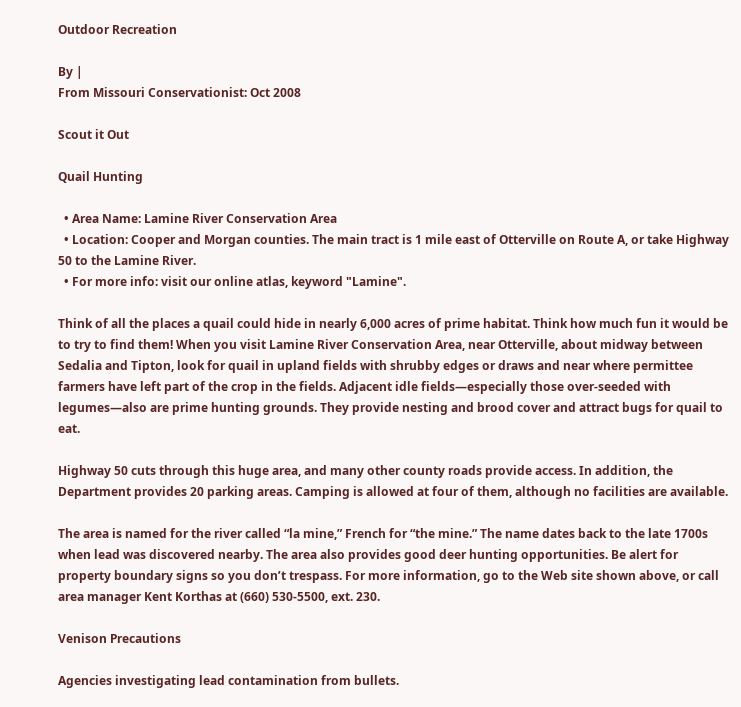Outdoor Recreation

By |
From Missouri Conservationist: Oct 2008

Scout it Out

Quail Hunting

  • Area Name: Lamine River Conservation Area
  • Location: Cooper and Morgan counties. The main tract is 1 mile east of Otterville on Route A, or take Highway 50 to the Lamine River.
  • For more info: visit our online atlas, keyword "Lamine".

Think of all the places a quail could hide in nearly 6,000 acres of prime habitat. Think how much fun it would be to try to find them! When you visit Lamine River Conservation Area, near Otterville, about midway between Sedalia and Tipton, look for quail in upland fields with shrubby edges or draws and near where permittee farmers have left part of the crop in the fields. Adjacent idle fields—especially those over-seeded with legumes—also are prime hunting grounds. They provide nesting and brood cover and attract bugs for quail to eat.

Highway 50 cuts through this huge area, and many other county roads provide access. In addition, the Department provides 20 parking areas. Camping is allowed at four of them, although no facilities are available.

The area is named for the river called “la mine,” French for “the mine.” The name dates back to the late 1700s when lead was discovered nearby. The area also provides good deer hunting opportunities. Be alert for property boundary signs so you don’t trespass. For more information, go to the Web site shown above, or call area manager Kent Korthas at (660) 530-5500, ext. 230.

Venison Precautions

Agencies investigating lead contamination from bullets.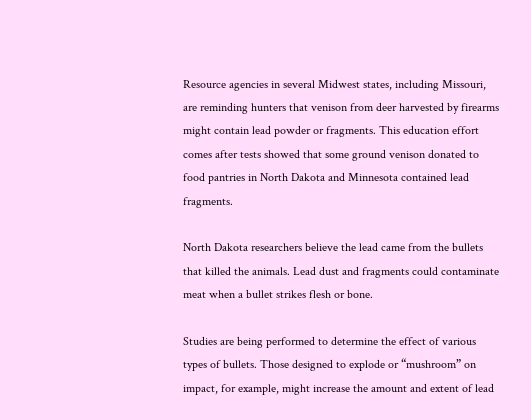Resource agencies in several Midwest states, including Missouri, are reminding hunters that venison from deer harvested by firearms might contain lead powder or fragments. This education effort comes after tests showed that some ground venison donated to food pantries in North Dakota and Minnesota contained lead fragments.

North Dakota researchers believe the lead came from the bullets that killed the animals. Lead dust and fragments could contaminate meat when a bullet strikes flesh or bone.

Studies are being performed to determine the effect of various types of bullets. Those designed to explode or “mushroom” on impact, for example, might increase the amount and extent of lead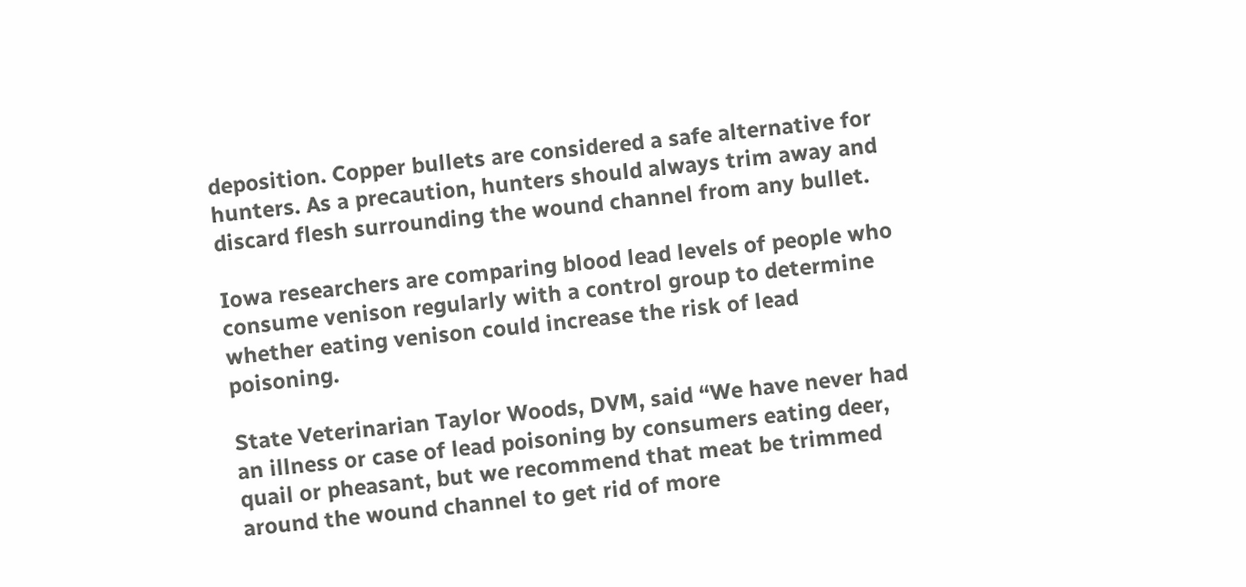deposition. Copper bullets are considered a safe alternative for hunters. As a precaution, hunters should always trim away and discard flesh surrounding the wound channel from any bullet.

Iowa researchers are comparing blood lead levels of people who consume venison regularly with a control group to determine whether eating venison could increase the risk of lead poisoning.

State Veterinarian Taylor Woods, DVM, said “We have never had an illness or case of lead poisoning by consumers eating deer, quail or pheasant, but we recommend that meat be trimmed around the wound channel to get rid of more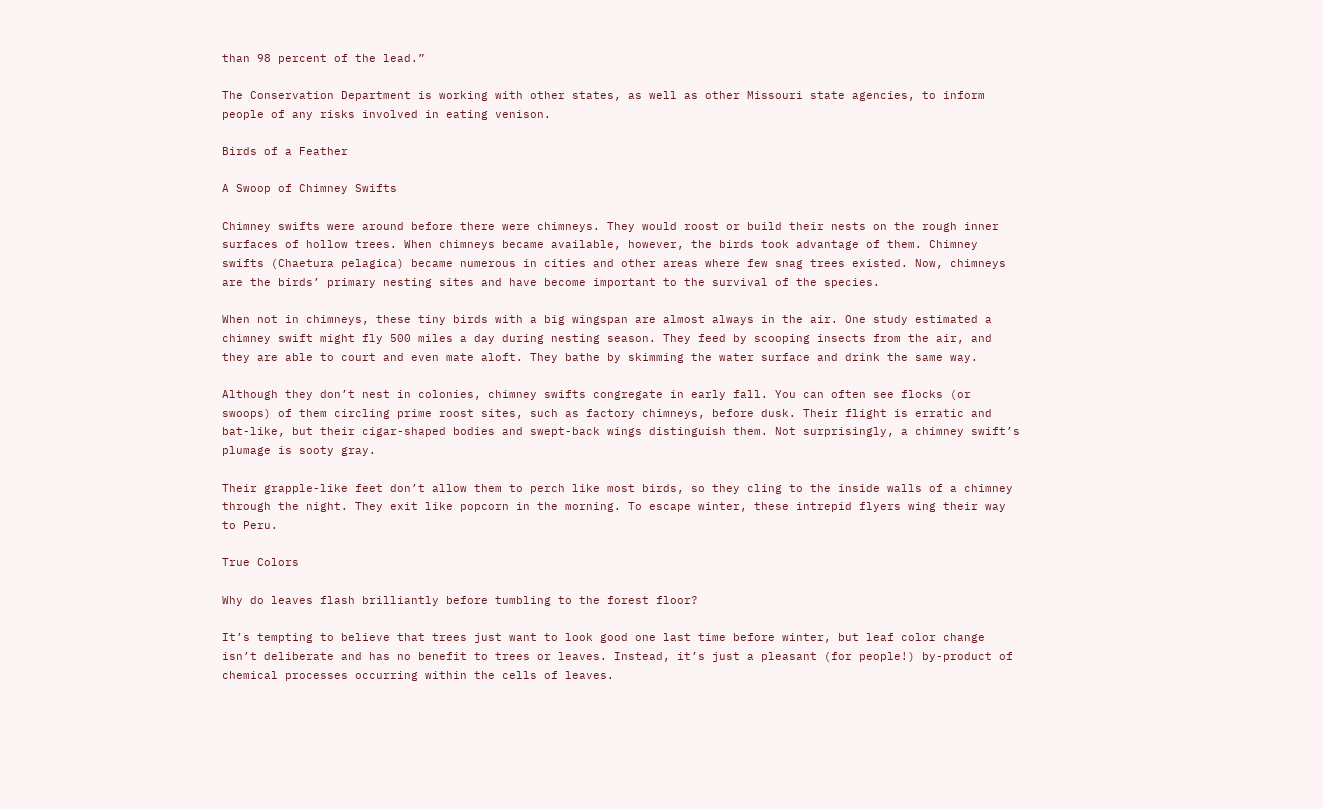than 98 percent of the lead.”

The Conservation Department is working with other states, as well as other Missouri state agencies, to inform people of any risks involved in eating venison.

Birds of a Feather

A Swoop of Chimney Swifts

Chimney swifts were around before there were chimneys. They would roost or build their nests on the rough inner surfaces of hollow trees. When chimneys became available, however, the birds took advantage of them. Chimney swifts (Chaetura pelagica) became numerous in cities and other areas where few snag trees existed. Now, chimneys are the birds’ primary nesting sites and have become important to the survival of the species.

When not in chimneys, these tiny birds with a big wingspan are almost always in the air. One study estimated a chimney swift might fly 500 miles a day during nesting season. They feed by scooping insects from the air, and they are able to court and even mate aloft. They bathe by skimming the water surface and drink the same way.

Although they don’t nest in colonies, chimney swifts congregate in early fall. You can often see flocks (or swoops) of them circling prime roost sites, such as factory chimneys, before dusk. Their flight is erratic and bat-like, but their cigar-shaped bodies and swept-back wings distinguish them. Not surprisingly, a chimney swift’s plumage is sooty gray.

Their grapple-like feet don’t allow them to perch like most birds, so they cling to the inside walls of a chimney through the night. They exit like popcorn in the morning. To escape winter, these intrepid flyers wing their way to Peru.

True Colors

Why do leaves flash brilliantly before tumbling to the forest floor?

It’s tempting to believe that trees just want to look good one last time before winter, but leaf color change isn’t deliberate and has no benefit to trees or leaves. Instead, it’s just a pleasant (for people!) by-product of chemical processes occurring within the cells of leaves.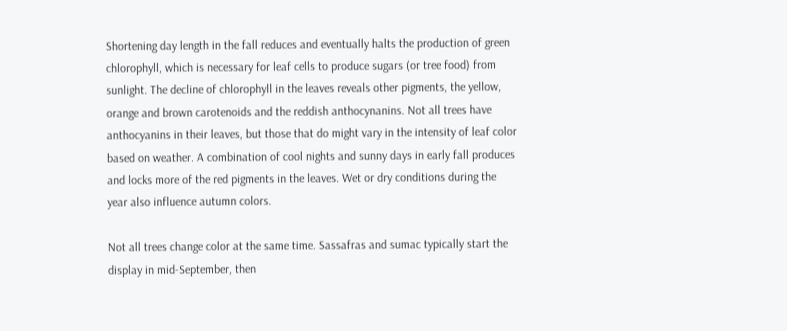Shortening day length in the fall reduces and eventually halts the production of green chlorophyll, which is necessary for leaf cells to produce sugars (or tree food) from sunlight. The decline of chlorophyll in the leaves reveals other pigments, the yellow, orange and brown carotenoids and the reddish anthocynanins. Not all trees have anthocyanins in their leaves, but those that do might vary in the intensity of leaf color based on weather. A combination of cool nights and sunny days in early fall produces and locks more of the red pigments in the leaves. Wet or dry conditions during the year also influence autumn colors.

Not all trees change color at the same time. Sassafras and sumac typically start the display in mid-September, then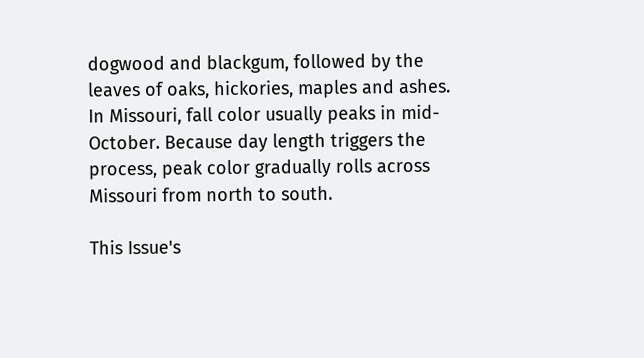dogwood and blackgum, followed by the leaves of oaks, hickories, maples and ashes. In Missouri, fall color usually peaks in mid-October. Because day length triggers the process, peak color gradually rolls across Missouri from north to south.

This Issue's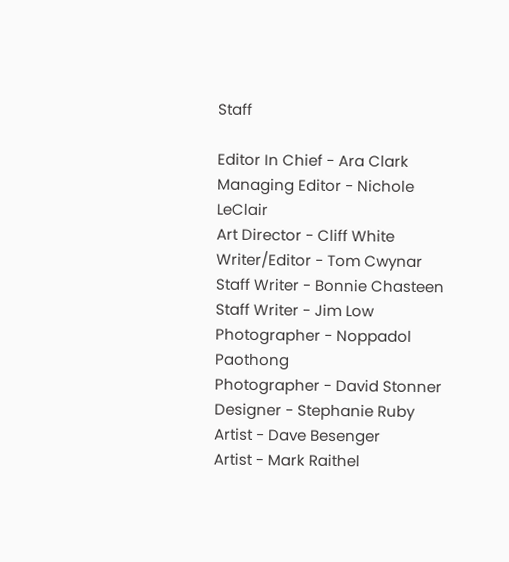Staff

Editor In Chief - Ara Clark
Managing Editor - Nichole LeClair
Art Director - Cliff White
Writer/Editor - Tom Cwynar
Staff Writer - Bonnie Chasteen
Staff Writer - Jim Low
Photographer - Noppadol Paothong
Photographer - David Stonner
Designer - Stephanie Ruby
Artist - Dave Besenger
Artist - Mark Raithel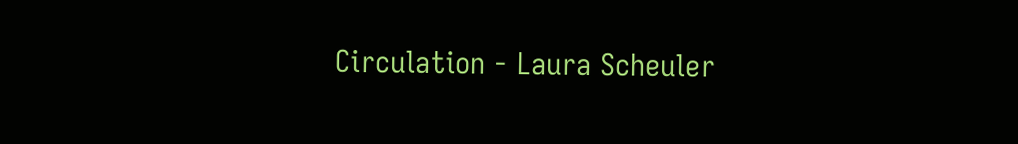Circulation - Laura Scheuler